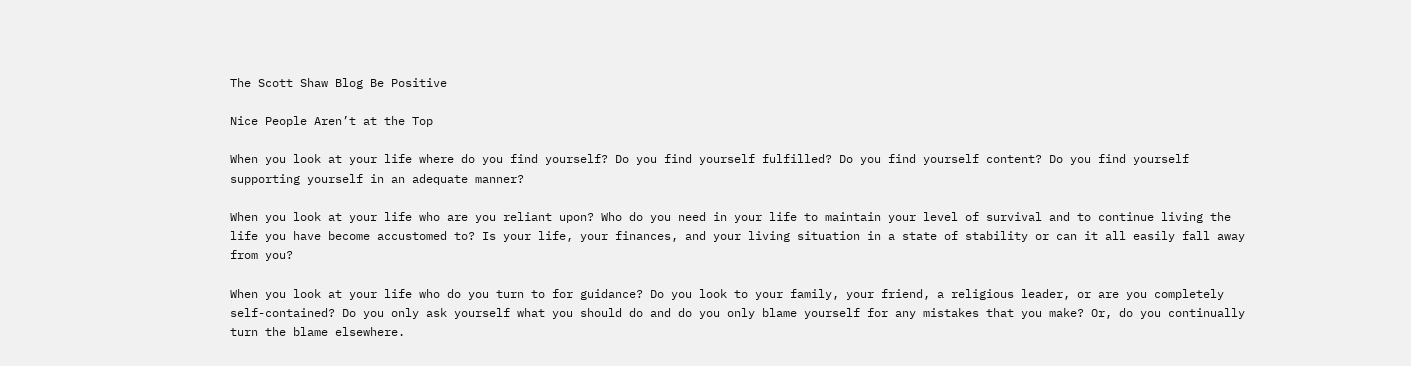The Scott Shaw Blog Be Positive

Nice People Aren’t at the Top

When you look at your life where do you find yourself? Do you find yourself fulfilled? Do you find yourself content? Do you find yourself supporting yourself in an adequate manner?

When you look at your life who are you reliant upon? Who do you need in your life to maintain your level of survival and to continue living the life you have become accustomed to? Is your life, your finances, and your living situation in a state of stability or can it all easily fall away from you?

When you look at your life who do you turn to for guidance? Do you look to your family, your friend, a religious leader, or are you completely self-contained? Do you only ask yourself what you should do and do you only blame yourself for any mistakes that you make? Or, do you continually turn the blame elsewhere.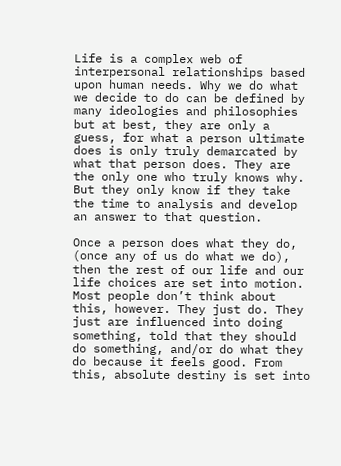Life is a complex web of interpersonal relationships based upon human needs. Why we do what we decide to do can be defined by many ideologies and philosophies but at best, they are only a guess, for what a person ultimate does is only truly demarcated by what that person does. They are the only one who truly knows why. But they only know if they take the time to analysis and develop an answer to that question.

Once a person does what they do, (once any of us do what we do), then the rest of our life and our life choices are set into motion. Most people don’t think about this, however. They just do. They just are influenced into doing something, told that they should do something, and/or do what they do because it feels good. From this, absolute destiny is set into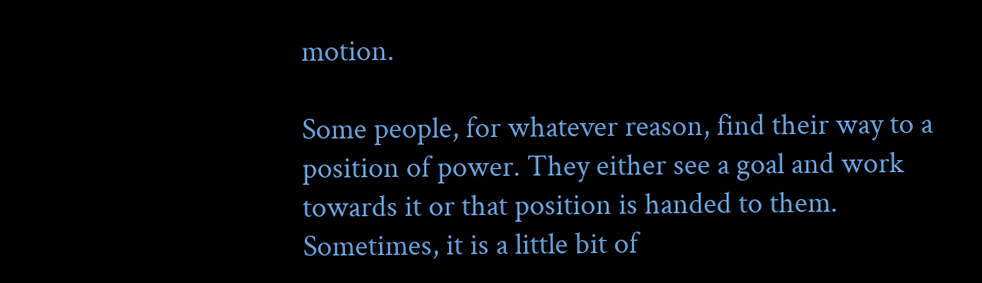motion.

Some people, for whatever reason, find their way to a position of power. They either see a goal and work towards it or that position is handed to them. Sometimes, it is a little bit of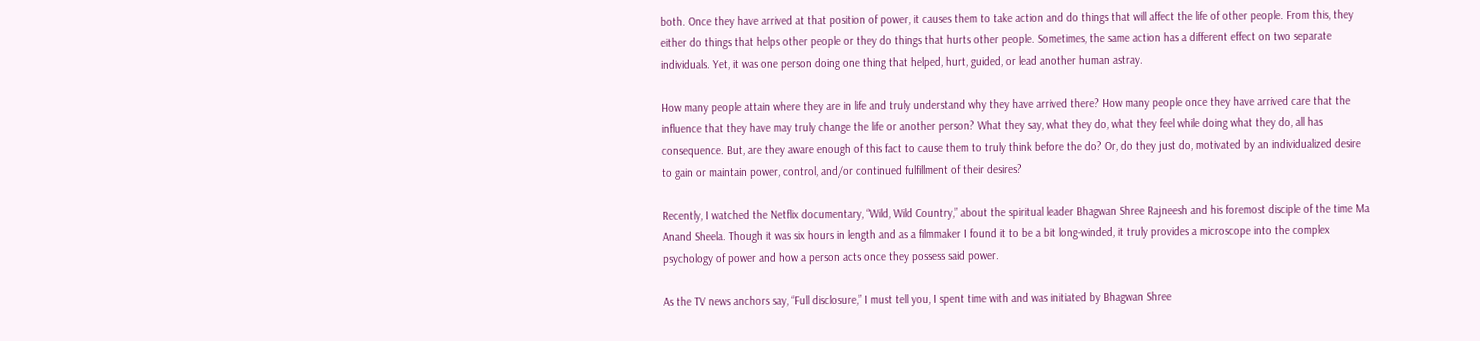both. Once they have arrived at that position of power, it causes them to take action and do things that will affect the life of other people. From this, they either do things that helps other people or they do things that hurts other people. Sometimes, the same action has a different effect on two separate individuals. Yet, it was one person doing one thing that helped, hurt, guided, or lead another human astray.

How many people attain where they are in life and truly understand why they have arrived there? How many people once they have arrived care that the influence that they have may truly change the life or another person? What they say, what they do, what they feel while doing what they do, all has consequence. But, are they aware enough of this fact to cause them to truly think before the do? Or, do they just do, motivated by an individualized desire to gain or maintain power, control, and/or continued fulfillment of their desires?

Recently, I watched the Netflix documentary, “Wild, Wild Country,” about the spiritual leader Bhagwan Shree Rajneesh and his foremost disciple of the time Ma Anand Sheela. Though it was six hours in length and as a filmmaker I found it to be a bit long-winded, it truly provides a microscope into the complex psychology of power and how a person acts once they possess said power.

As the TV news anchors say, “Full disclosure,” I must tell you, I spent time with and was initiated by Bhagwan Shree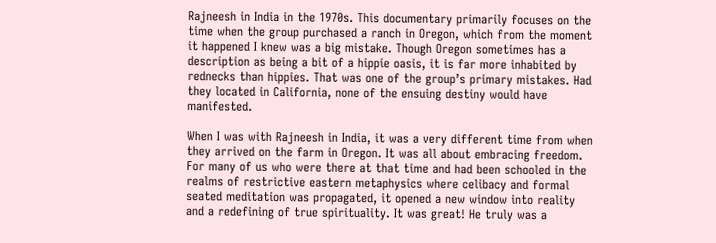Rajneesh in India in the 1970s. This documentary primarily focuses on the time when the group purchased a ranch in Oregon, which from the moment it happened I knew was a big mistake. Though Oregon sometimes has a description as being a bit of a hippie oasis, it is far more inhabited by rednecks than hippies. That was one of the group’s primary mistakes. Had they located in California, none of the ensuing destiny would have manifested.

When I was with Rajneesh in India, it was a very different time from when they arrived on the farm in Oregon. It was all about embracing freedom. For many of us who were there at that time and had been schooled in the realms of restrictive eastern metaphysics where celibacy and formal seated meditation was propagated, it opened a new window into reality and a redefining of true spirituality. It was great! He truly was a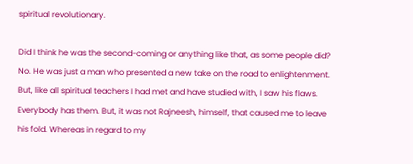spiritual revolutionary.

Did I think he was the second-coming or anything like that, as some people did? No. He was just a man who presented a new take on the road to enlightenment. But, like all spiritual teachers I had met and have studied with, I saw his flaws. Everybody has them. But, it was not Rajneesh, himself, that caused me to leave his fold. Whereas in regard to my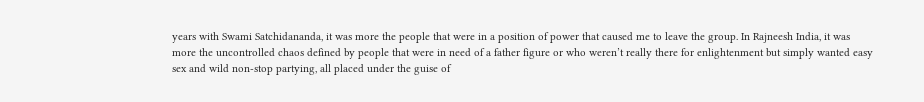years with Swami Satchidananda, it was more the people that were in a position of power that caused me to leave the group. In Rajneesh India, it was more the uncontrolled chaos defined by people that were in need of a father figure or who weren’t really there for enlightenment but simply wanted easy sex and wild non-stop partying, all placed under the guise of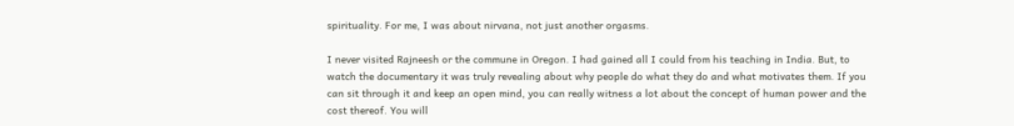spirituality. For me, I was about nirvana, not just another orgasms.

I never visited Rajneesh or the commune in Oregon. I had gained all I could from his teaching in India. But, to watch the documentary it was truly revealing about why people do what they do and what motivates them. If you can sit through it and keep an open mind, you can really witness a lot about the concept of human power and the cost thereof. You will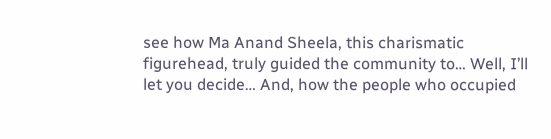see how Ma Anand Sheela, this charismatic figurehead, truly guided the community to… Well, I’ll let you decide… And, how the people who occupied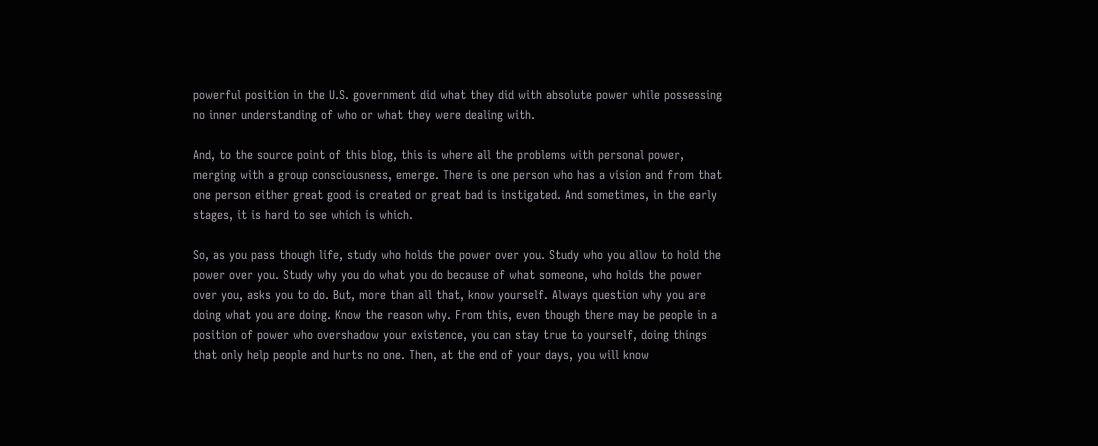powerful position in the U.S. government did what they did with absolute power while possessing no inner understanding of who or what they were dealing with.

And, to the source point of this blog, this is where all the problems with personal power, merging with a group consciousness, emerge. There is one person who has a vision and from that one person either great good is created or great bad is instigated. And sometimes, in the early stages, it is hard to see which is which.

So, as you pass though life, study who holds the power over you. Study who you allow to hold the power over you. Study why you do what you do because of what someone, who holds the power over you, asks you to do. But, more than all that, know yourself. Always question why you are doing what you are doing. Know the reason why. From this, even though there may be people in a position of power who overshadow your existence, you can stay true to yourself, doing things that only help people and hurts no one. Then, at the end of your days, you will know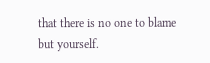that there is no one to blame but yourself.